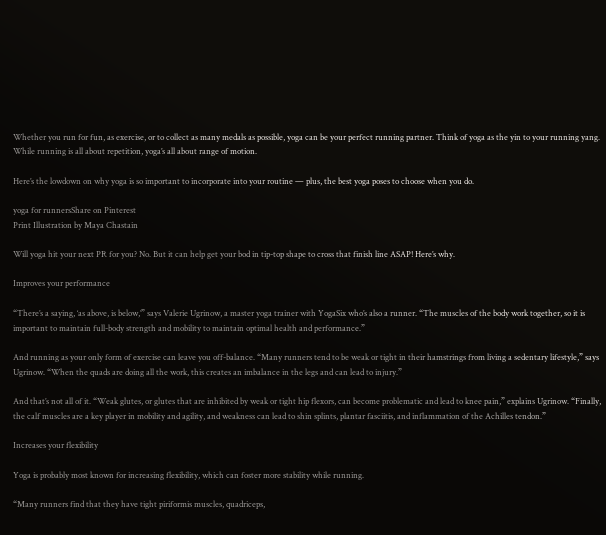Whether you run for fun, as exercise, or to collect as many medals as possible, yoga can be your perfect running partner. Think of yoga as the yin to your running yang. While running is all about repetition, yoga’s all about range of motion.

Here’s the lowdown on why yoga is so important to incorporate into your routine — plus, the best yoga poses to choose when you do.

yoga for runnersShare on Pinterest
Print Illustration by Maya Chastain

Will yoga hit your next PR for you? No. But it can help get your bod in tip-top shape to cross that finish line ASAP! Here’s why.

Improves your performance

“There’s a saying, ‘as above, is below,’” says Valerie Ugrinow, a master yoga trainer with YogaSix who’s also a runner. “The muscles of the body work together, so it is important to maintain full-body strength and mobility to maintain optimal health and performance.”

And running as your only form of exercise can leave you off-balance. “Many runners tend to be weak or tight in their hamstrings from living a sedentary lifestyle,” says Ugrinow. “When the quads are doing all the work, this creates an imbalance in the legs and can lead to injury.”

And that’s not all of it. “Weak glutes, or glutes that are inhibited by weak or tight hip flexors, can become problematic and lead to knee pain,” explains Ugrinow. “Finally, the calf muscles are a key player in mobility and agility, and weakness can lead to shin splints, plantar fasciitis, and inflammation of the Achilles tendon.”

Increases your flexibility

Yoga is probably most known for increasing flexibility, which can foster more stability while running.

“Many runners find that they have tight piriformis muscles, quadriceps,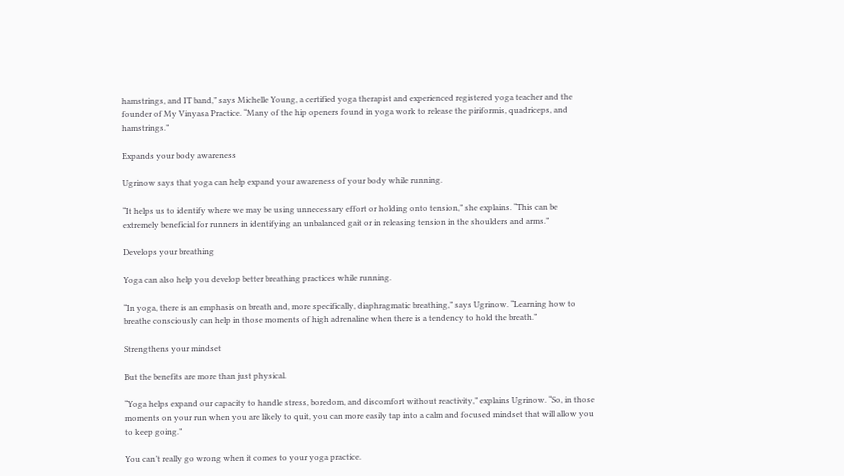hamstrings, and IT band,” says Michelle Young, a certified yoga therapist and experienced registered yoga teacher and the founder of My Vinyasa Practice. “Many of the hip openers found in yoga work to release the piriformis, quadriceps, and hamstrings.”

Expands your body awareness

Ugrinow says that yoga can help expand your awareness of your body while running.

“It helps us to identify where we may be using unnecessary effort or holding onto tension,” she explains. “This can be extremely beneficial for runners in identifying an unbalanced gait or in releasing tension in the shoulders and arms.”

Develops your breathing

Yoga can also help you develop better breathing practices while running.

“In yoga, there is an emphasis on breath and, more specifically, diaphragmatic breathing,” says Ugrinow. “Learning how to breathe consciously can help in those moments of high adrenaline when there is a tendency to hold the breath.”

Strengthens your mindset

But the benefits are more than just physical.

“Yoga helps expand our capacity to handle stress, boredom, and discomfort without reactivity,” explains Ugrinow. “So, in those moments on your run when you are likely to quit, you can more easily tap into a calm and focused mindset that will allow you to keep going.”

You can’t really go wrong when it comes to your yoga practice.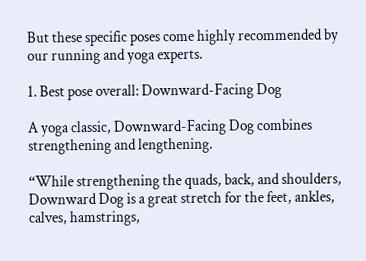But these specific poses come highly recommended by our running and yoga experts.

1. Best pose overall: Downward-Facing Dog

A yoga classic, Downward-Facing Dog combines strengthening and lengthening.

“While strengthening the quads, back, and shoulders, Downward Dog is a great stretch for the feet, ankles, calves, hamstrings,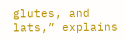glutes, and lats,” explains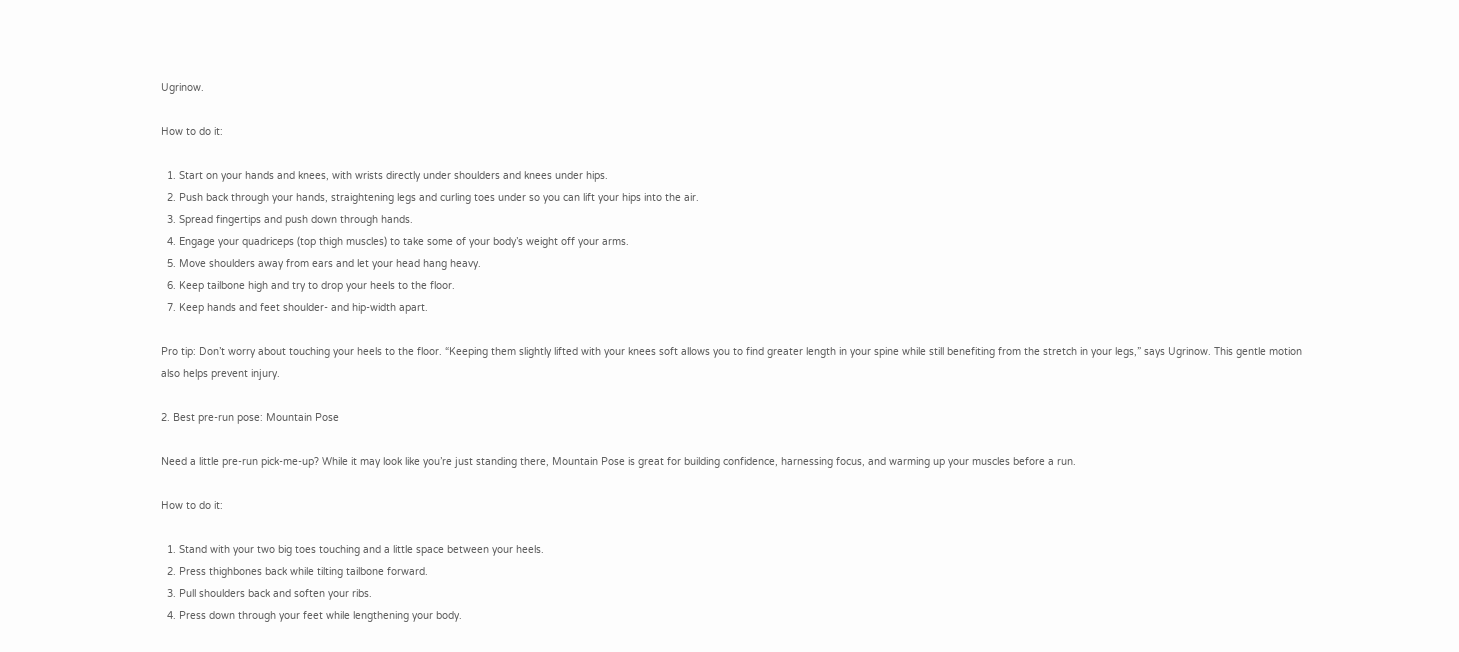Ugrinow.

How to do it:

  1. Start on your hands and knees, with wrists directly under shoulders and knees under hips.
  2. Push back through your hands, straightening legs and curling toes under so you can lift your hips into the air.
  3. Spread fingertips and push down through hands.
  4. Engage your quadriceps (top thigh muscles) to take some of your body’s weight off your arms.
  5. Move shoulders away from ears and let your head hang heavy.
  6. Keep tailbone high and try to drop your heels to the floor.
  7. Keep hands and feet shoulder- and hip-width apart.

Pro tip: Don’t worry about touching your heels to the floor. “Keeping them slightly lifted with your knees soft allows you to find greater length in your spine while still benefiting from the stretch in your legs,” says Ugrinow. This gentle motion also helps prevent injury.

2. Best pre-run pose: Mountain Pose

Need a little pre-run pick-me-up? While it may look like you’re just standing there, Mountain Pose is great for building confidence, harnessing focus, and warming up your muscles before a run.

How to do it:

  1. Stand with your two big toes touching and a little space between your heels.
  2. Press thighbones back while tilting tailbone forward.
  3. Pull shoulders back and soften your ribs.
  4. Press down through your feet while lengthening your body.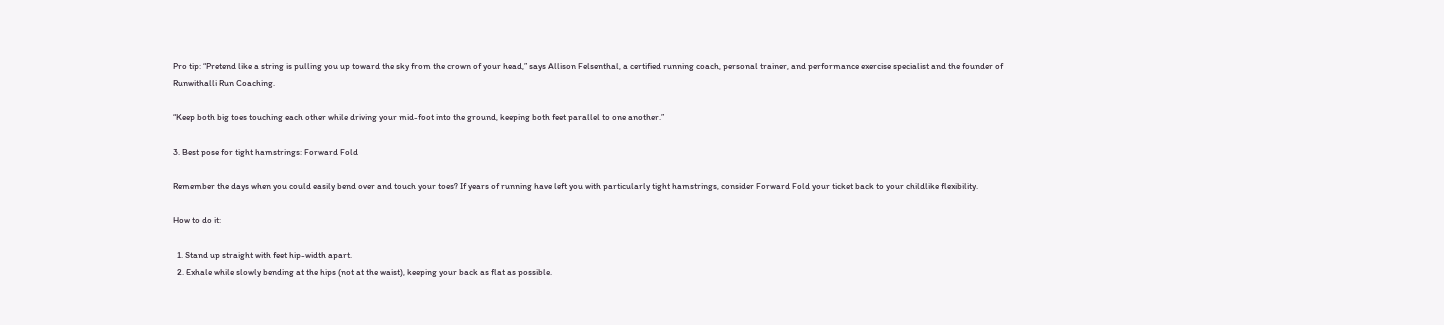Pro tip: “Pretend like a string is pulling you up toward the sky from the crown of your head,” says Allison Felsenthal, a certified running coach, personal trainer, and performance exercise specialist and the founder of Runwithalli Run Coaching.

“Keep both big toes touching each other while driving your mid-foot into the ground, keeping both feet parallel to one another.”

3. Best pose for tight hamstrings: Forward Fold

Remember the days when you could easily bend over and touch your toes? If years of running have left you with particularly tight hamstrings, consider Forward Fold your ticket back to your childlike flexibility.

How to do it:

  1. Stand up straight with feet hip-width apart.
  2. Exhale while slowly bending at the hips (not at the waist), keeping your back as flat as possible.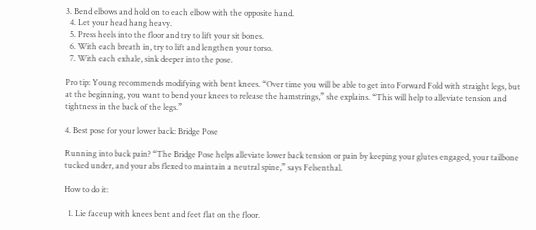3. Bend elbows and hold on to each elbow with the opposite hand.
  4. Let your head hang heavy.
  5. Press heels into the floor and try to lift your sit bones.
  6. With each breath in, try to lift and lengthen your torso.
  7. With each exhale, sink deeper into the pose.

Pro tip: Young recommends modifying with bent knees. “Over time you will be able to get into Forward Fold with straight legs, but at the beginning, you want to bend your knees to release the hamstrings,” she explains. “This will help to alleviate tension and tightness in the back of the legs.”

4. Best pose for your lower back: Bridge Pose

Running into back pain? “The Bridge Pose helps alleviate lower back tension or pain by keeping your glutes engaged, your tailbone tucked under, and your abs flexed to maintain a neutral spine,” says Felsenthal.

How to do it:

  1. Lie faceup with knees bent and feet flat on the floor.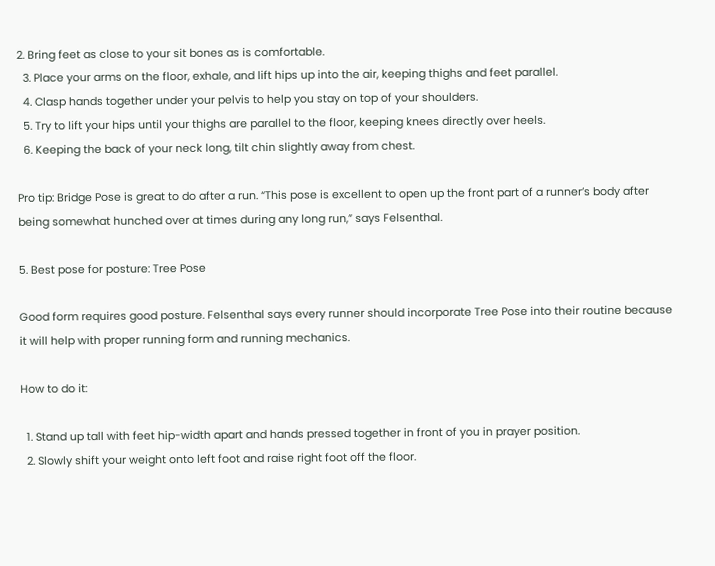2. Bring feet as close to your sit bones as is comfortable.
  3. Place your arms on the floor, exhale, and lift hips up into the air, keeping thighs and feet parallel.
  4. Clasp hands together under your pelvis to help you stay on top of your shoulders.
  5. Try to lift your hips until your thighs are parallel to the floor, keeping knees directly over heels.
  6. Keeping the back of your neck long, tilt chin slightly away from chest.

Pro tip: Bridge Pose is great to do after a run. “This pose is excellent to open up the front part of a runner’s body after being somewhat hunched over at times during any long run,” says Felsenthal.

5. Best pose for posture: Tree Pose

Good form requires good posture. Felsenthal says every runner should incorporate Tree Pose into their routine because it will help with proper running form and running mechanics.

How to do it:

  1. Stand up tall with feet hip-width apart and hands pressed together in front of you in prayer position.
  2. Slowly shift your weight onto left foot and raise right foot off the floor.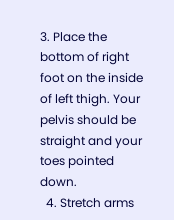3. Place the bottom of right foot on the inside of left thigh. Your pelvis should be straight and your toes pointed down.
  4. Stretch arms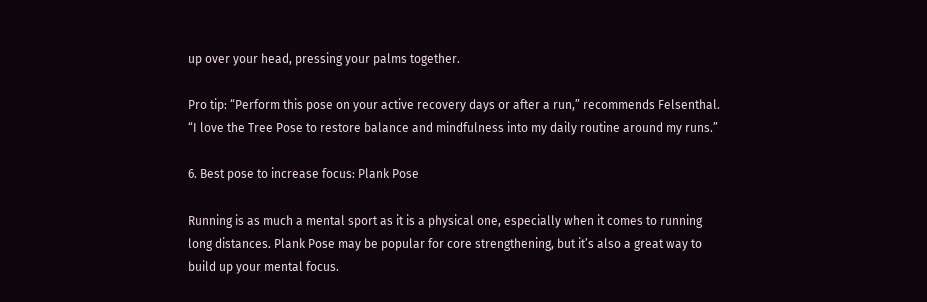up over your head, pressing your palms together.

Pro tip: “Perform this pose on your active recovery days or after a run,” recommends Felsenthal. “I love the Tree Pose to restore balance and mindfulness into my daily routine around my runs.”

6. Best pose to increase focus: Plank Pose

Running is as much a mental sport as it is a physical one, especially when it comes to running long distances. Plank Pose may be popular for core strengthening, but it’s also a great way to build up your mental focus.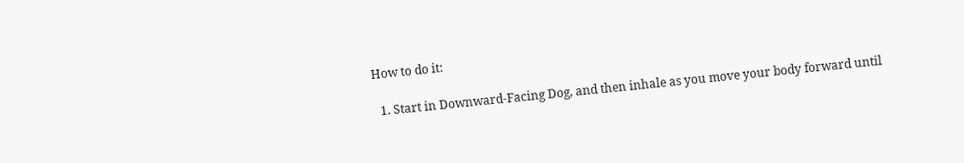How to do it:

  1. Start in Downward-Facing Dog, and then inhale as you move your body forward until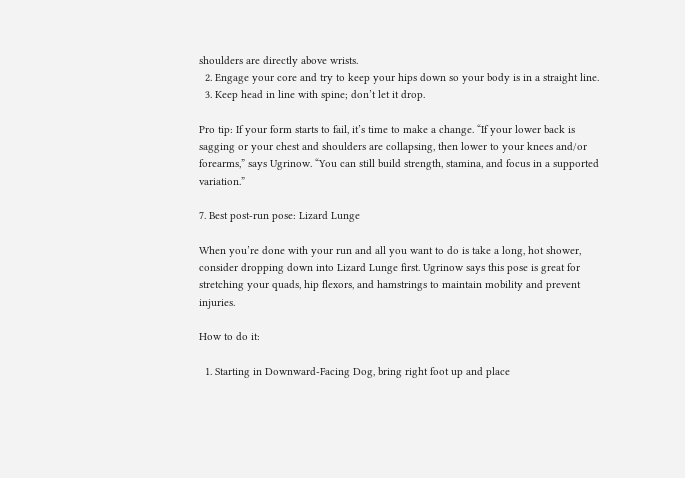shoulders are directly above wrists.
  2. Engage your core and try to keep your hips down so your body is in a straight line.
  3. Keep head in line with spine; don’t let it drop.

Pro tip: If your form starts to fail, it’s time to make a change. “If your lower back is sagging or your chest and shoulders are collapsing, then lower to your knees and/or forearms,” says Ugrinow. “You can still build strength, stamina, and focus in a supported variation.”

7. Best post-run pose: Lizard Lunge

When you’re done with your run and all you want to do is take a long, hot shower, consider dropping down into Lizard Lunge first. Ugrinow says this pose is great for stretching your quads, hip flexors, and hamstrings to maintain mobility and prevent injuries.

How to do it:

  1. Starting in Downward-Facing Dog, bring right foot up and place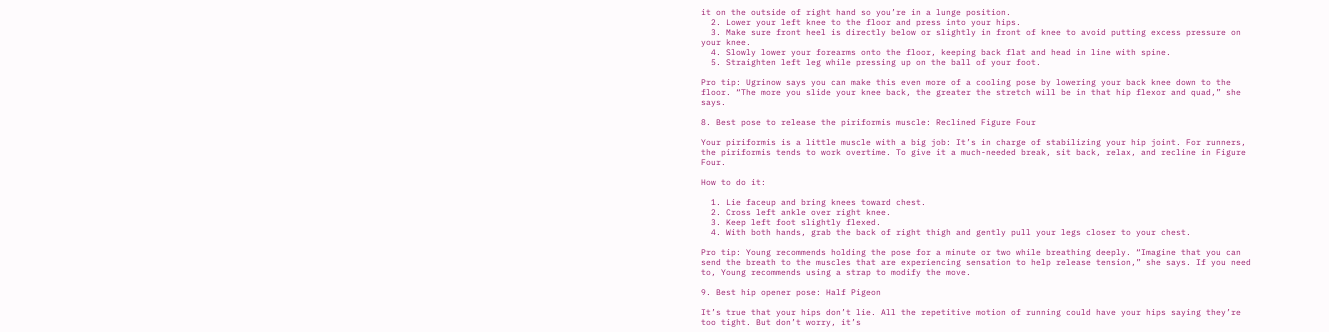it on the outside of right hand so you’re in a lunge position.
  2. Lower your left knee to the floor and press into your hips.
  3. Make sure front heel is directly below or slightly in front of knee to avoid putting excess pressure on your knee.
  4. Slowly lower your forearms onto the floor, keeping back flat and head in line with spine.
  5. Straighten left leg while pressing up on the ball of your foot.

Pro tip: Ugrinow says you can make this even more of a cooling pose by lowering your back knee down to the floor. “The more you slide your knee back, the greater the stretch will be in that hip flexor and quad,” she says.

8. Best pose to release the piriformis muscle: Reclined Figure Four

Your piriformis is a little muscle with a big job: It’s in charge of stabilizing your hip joint. For runners, the piriformis tends to work overtime. To give it a much-needed break, sit back, relax, and recline in Figure Four.

How to do it:

  1. Lie faceup and bring knees toward chest.
  2. Cross left ankle over right knee.
  3. Keep left foot slightly flexed.
  4. With both hands, grab the back of right thigh and gently pull your legs closer to your chest.

Pro tip: Young recommends holding the pose for a minute or two while breathing deeply. “Imagine that you can send the breath to the muscles that are experiencing sensation to help release tension,” she says. If you need to, Young recommends using a strap to modify the move.

9. Best hip opener pose: Half Pigeon

It’s true that your hips don’t lie. All the repetitive motion of running could have your hips saying they’re too tight. But don’t worry, it’s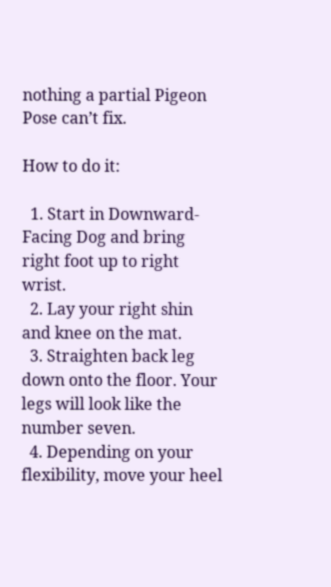nothing a partial Pigeon Pose can’t fix.

How to do it:

  1. Start in Downward-Facing Dog and bring right foot up to right wrist.
  2. Lay your right shin and knee on the mat.
  3. Straighten back leg down onto the floor. Your legs will look like the number seven.
  4. Depending on your flexibility, move your heel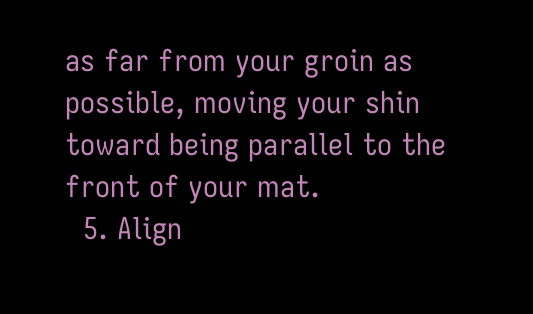as far from your groin as possible, moving your shin toward being parallel to the front of your mat.
  5. Align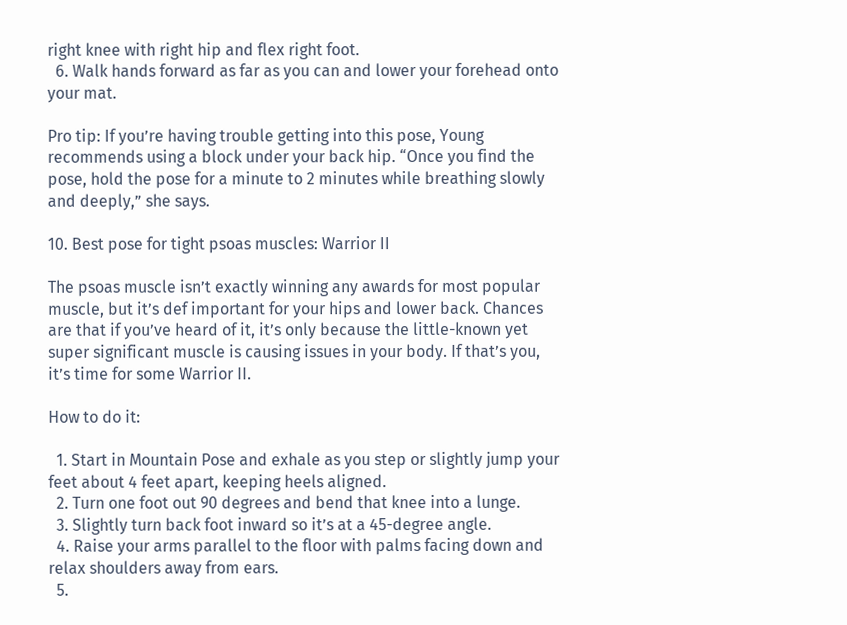right knee with right hip and flex right foot.
  6. Walk hands forward as far as you can and lower your forehead onto your mat.

Pro tip: If you’re having trouble getting into this pose, Young recommends using a block under your back hip. “Once you find the pose, hold the pose for a minute to 2 minutes while breathing slowly and deeply,” she says.

10. Best pose for tight psoas muscles: Warrior II

The psoas muscle isn’t exactly winning any awards for most popular muscle, but it’s def important for your hips and lower back. Chances are that if you’ve heard of it, it’s only because the little-known yet super significant muscle is causing issues in your body. If that’s you, it’s time for some Warrior II.

How to do it:

  1. Start in Mountain Pose and exhale as you step or slightly jump your feet about 4 feet apart, keeping heels aligned.
  2. Turn one foot out 90 degrees and bend that knee into a lunge.
  3. Slightly turn back foot inward so it’s at a 45-degree angle.
  4. Raise your arms parallel to the floor with palms facing down and relax shoulders away from ears.
  5.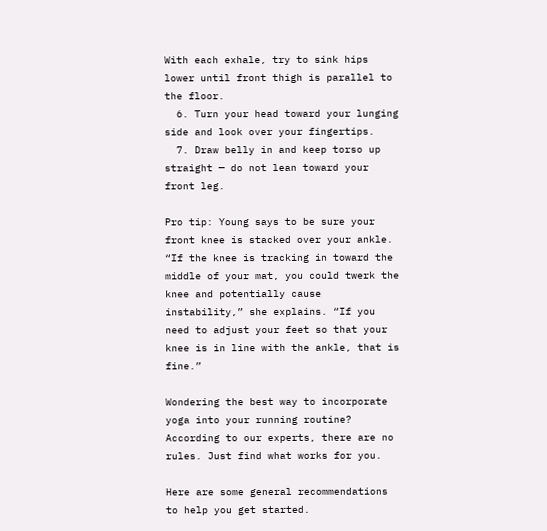With each exhale, try to sink hips lower until front thigh is parallel to the floor.
  6. Turn your head toward your lunging side and look over your fingertips.
  7. Draw belly in and keep torso up straight — do not lean toward your front leg.

Pro tip: Young says to be sure your front knee is stacked over your ankle. “If the knee is tracking in toward the middle of your mat, you could twerk the knee and potentially cause instability,” she explains. “If you need to adjust your feet so that your knee is in line with the ankle, that is fine.”

Wondering the best way to incorporate yoga into your running routine? According to our experts, there are no rules. Just find what works for you.

Here are some general recommendations to help you get started.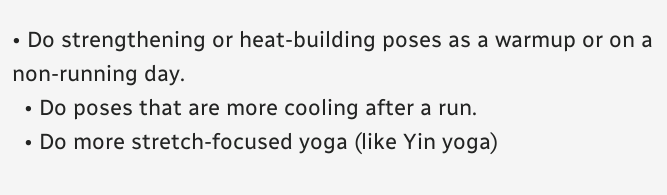• Do strengthening or heat-building poses as a warmup or on a non-running day.
  • Do poses that are more cooling after a run.
  • Do more stretch-focused yoga (like Yin yoga)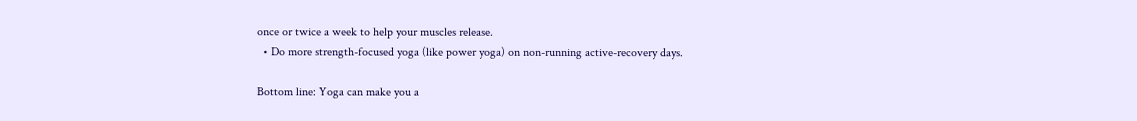once or twice a week to help your muscles release.
  • Do more strength-focused yoga (like power yoga) on non-running active-recovery days.

Bottom line: Yoga can make you a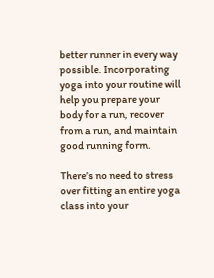better runner in every way possible. Incorporating yoga into your routine will help you prepare your body for a run, recover from a run, and maintain good running form.

There’s no need to stress over fitting an entire yoga class into your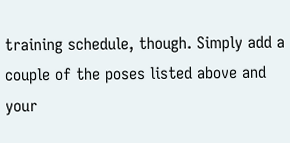training schedule, though. Simply add a couple of the poses listed above and your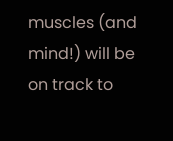muscles (and mind!) will be on track to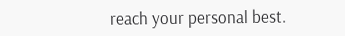reach your personal best.